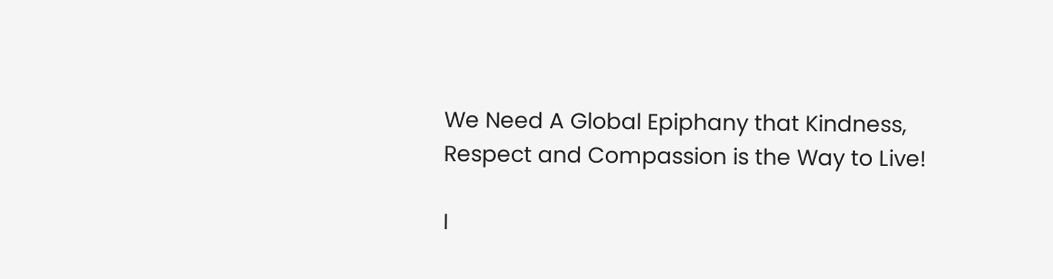We Need A Global Epiphany that Kindness, Respect and Compassion is the Way to Live!

I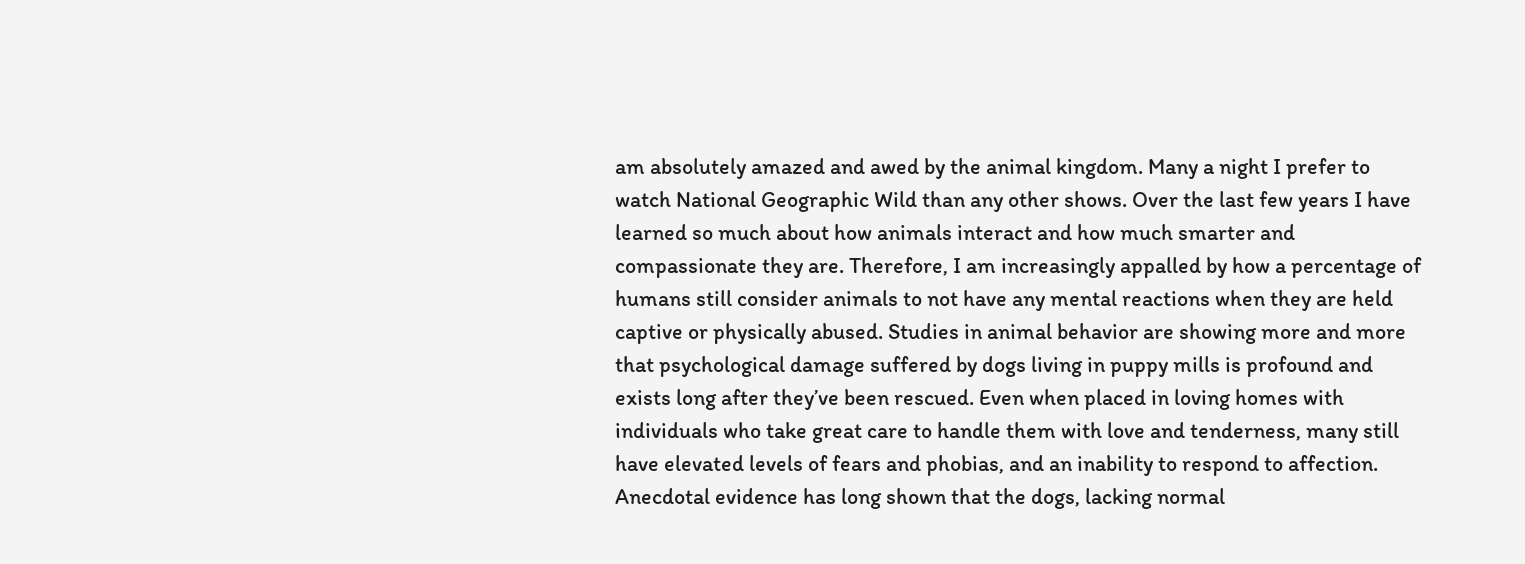am absolutely amazed and awed by the animal kingdom. Many a night I prefer to watch National Geographic Wild than any other shows. Over the last few years I have learned so much about how animals interact and how much smarter and compassionate they are. Therefore, I am increasingly appalled by how a percentage of humans still consider animals to not have any mental reactions when they are held captive or physically abused. Studies in animal behavior are showing more and more that psychological damage suffered by dogs living in puppy mills is profound and exists long after they’ve been rescued. Even when placed in loving homes with individuals who take great care to handle them with love and tenderness, many still have elevated levels of fears and phobias, and an inability to respond to affection. Anecdotal evidence has long shown that the dogs, lacking normal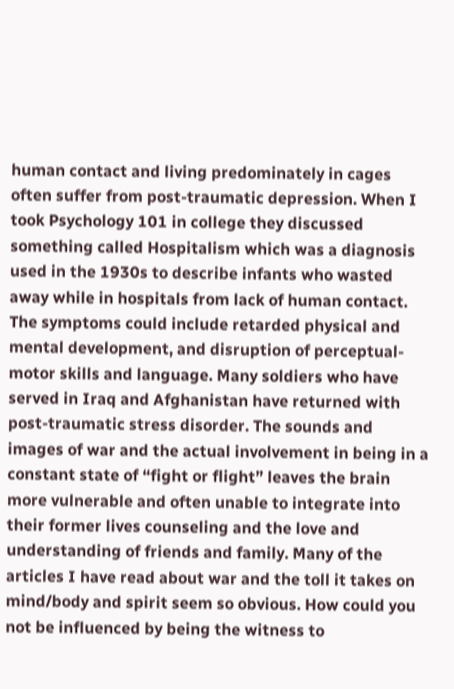human contact and living predominately in cages often suffer from post-traumatic depression. When I took Psychology 101 in college they discussed something called Hospitalism which was a diagnosis used in the 1930s to describe infants who wasted away while in hospitals from lack of human contact.  The symptoms could include retarded physical and mental development, and disruption of perceptual-motor skills and language. Many soldiers who have served in Iraq and Afghanistan have returned with post-traumatic stress disorder. The sounds and images of war and the actual involvement in being in a constant state of “fight or flight” leaves the brain more vulnerable and often unable to integrate into their former lives counseling and the love and understanding of friends and family. Many of the articles I have read about war and the toll it takes on mind/body and spirit seem so obvious. How could you not be influenced by being the witness to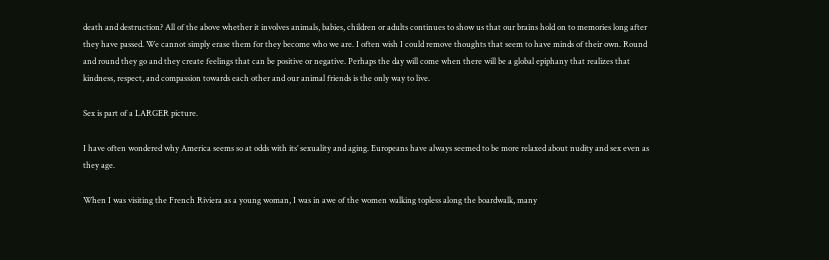death and destruction? All of the above whether it involves animals, babies, children or adults continues to show us that our brains hold on to memories long after they have passed. We cannot simply erase them for they become who we are. I often wish I could remove thoughts that seem to have minds of their own. Round and round they go and they create feelings that can be positive or negative. Perhaps the day will come when there will be a global epiphany that realizes that kindness, respect, and compassion towards each other and our animal friends is the only way to live.

Sex is part of a LARGER picture.

I have often wondered why America seems so at odds with its’ sexuality and aging. Europeans have always seemed to be more relaxed about nudity and sex even as they age.

When I was visiting the French Riviera as a young woman, I was in awe of the women walking topless along the boardwalk, many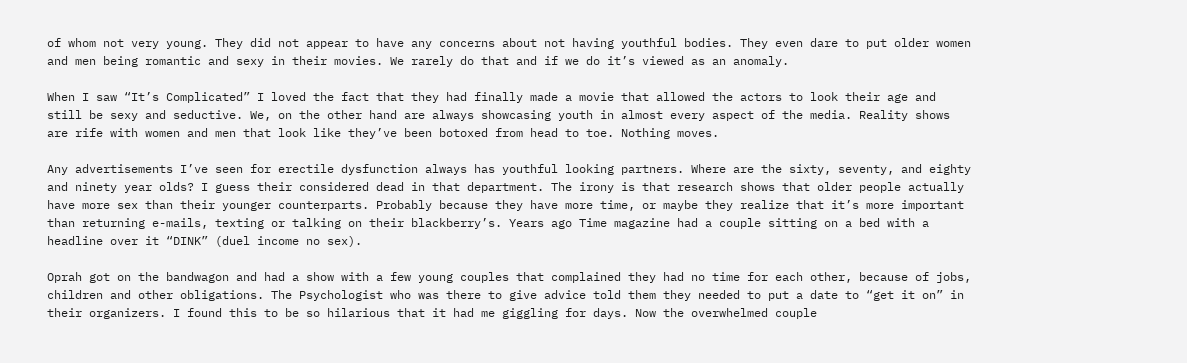of whom not very young. They did not appear to have any concerns about not having youthful bodies. They even dare to put older women and men being romantic and sexy in their movies. We rarely do that and if we do it’s viewed as an anomaly.

When I saw “It’s Complicated” I loved the fact that they had finally made a movie that allowed the actors to look their age and still be sexy and seductive. We, on the other hand are always showcasing youth in almost every aspect of the media. Reality shows are rife with women and men that look like they’ve been botoxed from head to toe. Nothing moves.

Any advertisements I’ve seen for erectile dysfunction always has youthful looking partners. Where are the sixty, seventy, and eighty and ninety year olds? I guess their considered dead in that department. The irony is that research shows that older people actually have more sex than their younger counterparts. Probably because they have more time, or maybe they realize that it’s more important than returning e-mails, texting or talking on their blackberry’s. Years ago Time magazine had a couple sitting on a bed with a headline over it “DINK” (duel income no sex).

Oprah got on the bandwagon and had a show with a few young couples that complained they had no time for each other, because of jobs, children and other obligations. The Psychologist who was there to give advice told them they needed to put a date to “get it on” in their organizers. I found this to be so hilarious that it had me giggling for days. Now the overwhelmed couple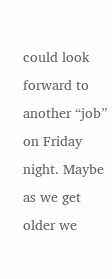could look forward to another “job” on Friday night. Maybe as we get older we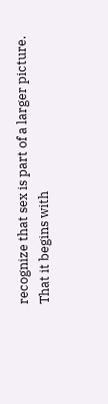recognize that sex is part of a larger picture. That it begins with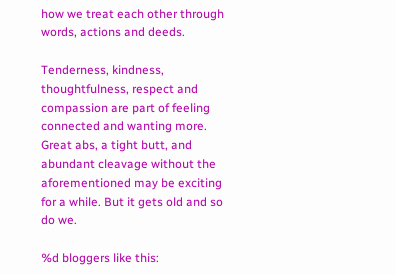how we treat each other through words, actions and deeds.

Tenderness, kindness, thoughtfulness, respect and compassion are part of feeling connected and wanting more. Great abs, a tight butt, and abundant cleavage without the aforementioned may be exciting for a while. But it gets old and so do we.

%d bloggers like this: